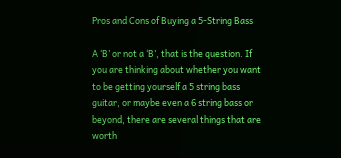Pros and Cons of Buying a 5-String Bass

A ‘B’ or not a ‘B’, that is the question. If you are thinking about whether you want to be getting yourself a 5 string bass guitar, or maybe even a 6 string bass or beyond, there are several things that are worth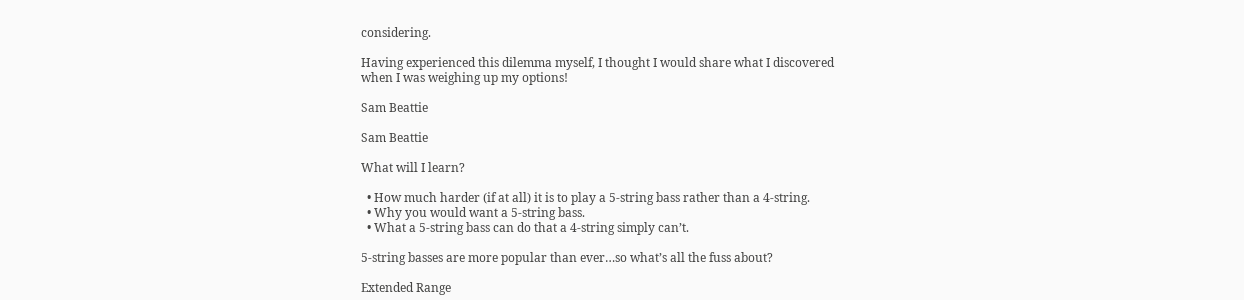considering.

Having experienced this dilemma myself, I thought I would share what I discovered when I was weighing up my options!

Sam Beattie

Sam Beattie

What will I learn?

  • How much harder (if at all) it is to play a 5-string bass rather than a 4-string.
  • Why you would want a 5-string bass.
  • What a 5-string bass can do that a 4-string simply can’t.

5-string basses are more popular than ever…so what’s all the fuss about?

Extended Range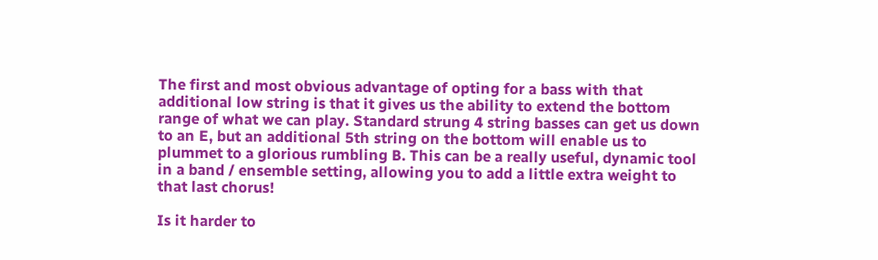The first and most obvious advantage of opting for a bass with that additional low string is that it gives us the ability to extend the bottom range of what we can play. Standard strung 4 string basses can get us down to an E, but an additional 5th string on the bottom will enable us to plummet to a glorious rumbling B. This can be a really useful, dynamic tool in a band / ensemble setting, allowing you to add a little extra weight to that last chorus!

Is it harder to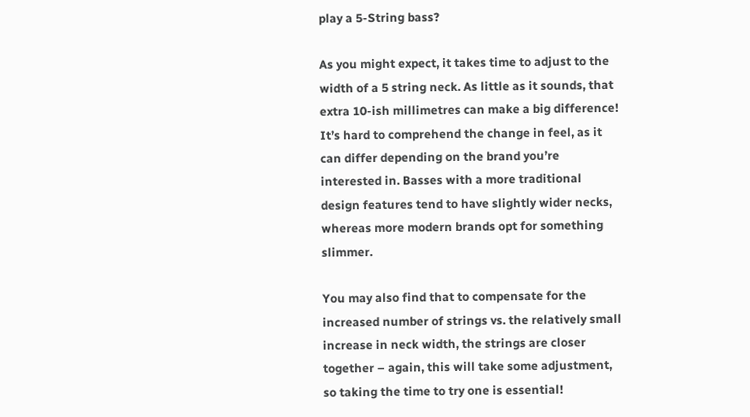play a 5-String bass?

As you might expect, it takes time to adjust to the width of a 5 string neck. As little as it sounds, that extra 10-ish millimetres can make a big difference! It’s hard to comprehend the change in feel, as it can differ depending on the brand you’re interested in. Basses with a more traditional design features tend to have slightly wider necks, whereas more modern brands opt for something slimmer.

You may also find that to compensate for the increased number of strings vs. the relatively small increase in neck width, the strings are closer together – again, this will take some adjustment, so taking the time to try one is essential!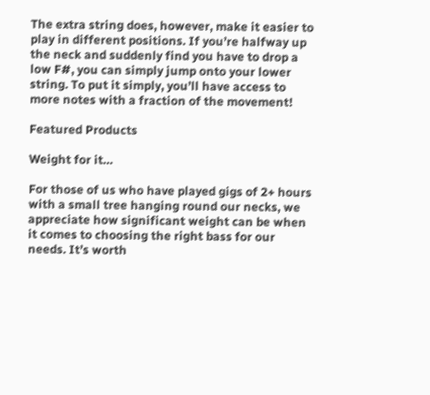The extra string does, however, make it easier to play in different positions. If you’re halfway up the neck and suddenly find you have to drop a low F#, you can simply jump onto your lower string. To put it simply, you’ll have access to more notes with a fraction of the movement!

Featured Products

Weight for it…

For those of us who have played gigs of 2+ hours with a small tree hanging round our necks, we appreciate how significant weight can be when it comes to choosing the right bass for our needs. It’s worth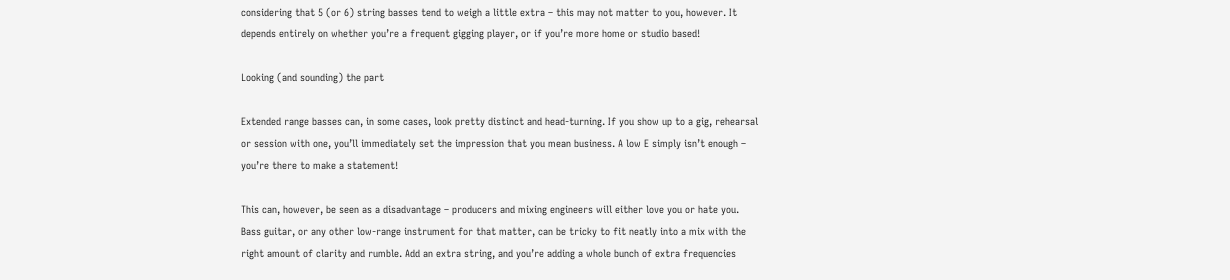considering that 5 (or 6) string basses tend to weigh a little extra – this may not matter to you, however. It depends entirely on whether you’re a frequent gigging player, or if you’re more home or studio based!

Looking (and sounding) the part

Extended range basses can, in some cases, look pretty distinct and head-turning. If you show up to a gig, rehearsal or session with one, you’ll immediately set the impression that you mean business. A low E simply isn’t enough – you’re there to make a statement!

This can, however, be seen as a disadvantage – producers and mixing engineers will either love you or hate you. Bass guitar, or any other low-range instrument for that matter, can be tricky to fit neatly into a mix with the right amount of clarity and rumble. Add an extra string, and you’re adding a whole bunch of extra frequencies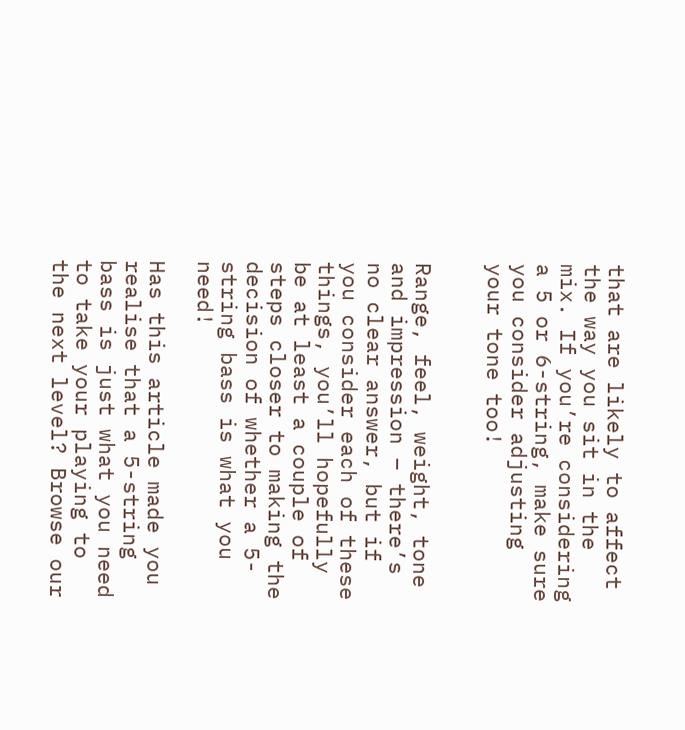that are likely to affect the way you sit in the mix. If you’re considering a 5 or 6-string, make sure you consider adjusting your tone too!


Range, feel, weight, tone and impression – there’s no clear answer, but if you consider each of these things, you’ll hopefully be at least a couple of steps closer to making the decision of whether a 5-string bass is what you need!

Has this article made you realise that a 5-string bass is just what you need to take your playing to the next level? Browse our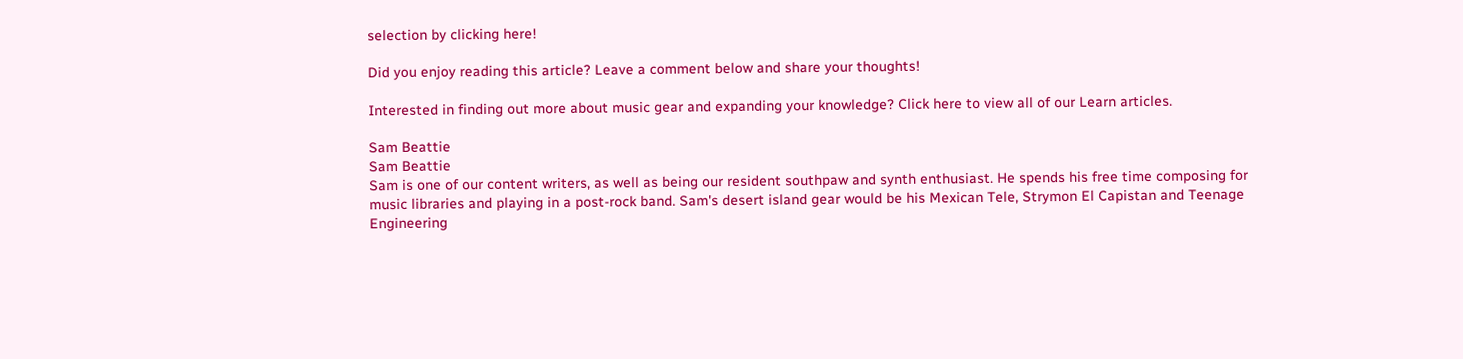selection by clicking here!

Did you enjoy reading this article? Leave a comment below and share your thoughts!

Interested in finding out more about music gear and expanding your knowledge? Click here to view all of our Learn articles.

Sam Beattie
Sam Beattie
Sam is one of our content writers, as well as being our resident southpaw and synth enthusiast. He spends his free time composing for music libraries and playing in a post-rock band. Sam's desert island gear would be his Mexican Tele, Strymon El Capistan and Teenage Engineering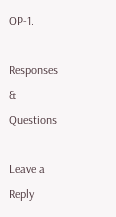OP-1.

Responses & Questions

Leave a Reply